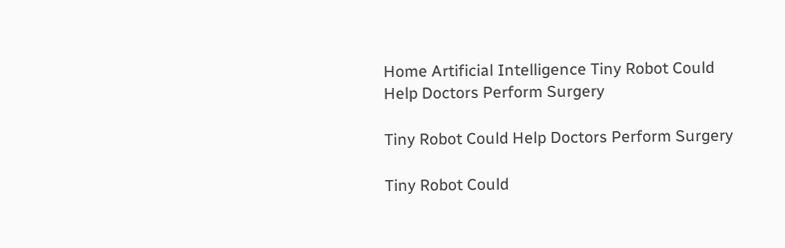Home Artificial Intelligence Tiny Robot Could Help Doctors Perform Surgery

Tiny Robot Could Help Doctors Perform Surgery

Tiny Robot Could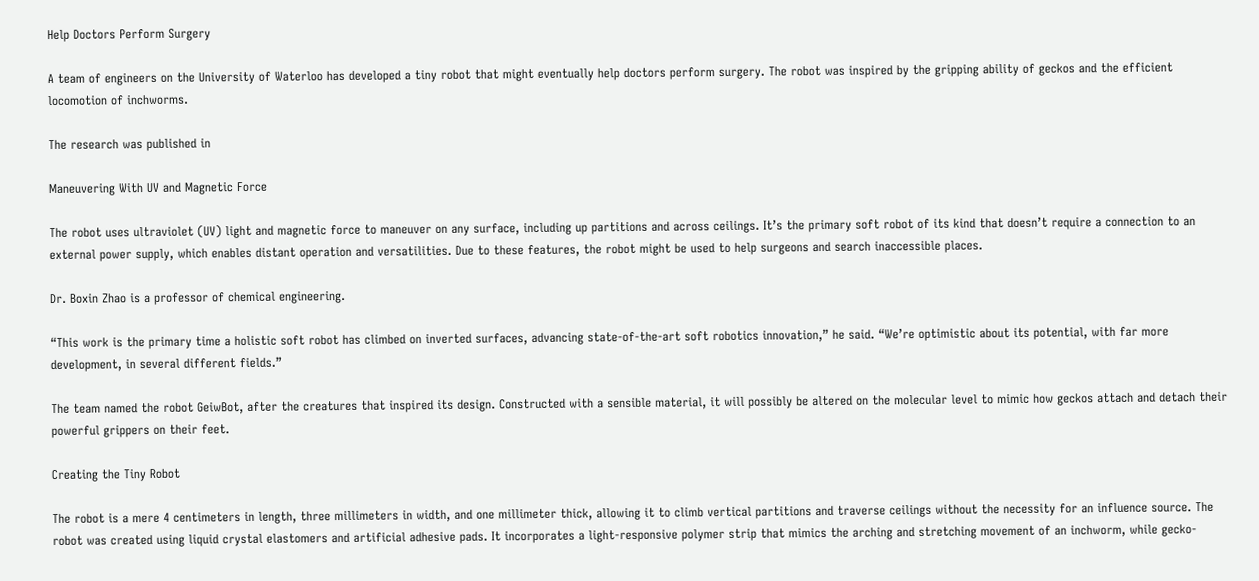Help Doctors Perform Surgery

A team of engineers on the University of Waterloo has developed a tiny robot that might eventually help doctors perform surgery. The robot was inspired by the gripping ability of geckos and the efficient locomotion of inchworms.

The research was published in

Maneuvering With UV and Magnetic Force

The robot uses ultraviolet (UV) light and magnetic force to maneuver on any surface, including up partitions and across ceilings. It’s the primary soft robot of its kind that doesn’t require a connection to an external power supply, which enables distant operation and versatilities. Due to these features, the robot might be used to help surgeons and search inaccessible places.

Dr. Boxin Zhao is a professor of chemical engineering.

“This work is the primary time a holistic soft robot has climbed on inverted surfaces, advancing state-of-the-art soft robotics innovation,” he said. “We’re optimistic about its potential, with far more development, in several different fields.”

The team named the robot GeiwBot, after the creatures that inspired its design. Constructed with a sensible material, it will possibly be altered on the molecular level to mimic how geckos attach and detach their powerful grippers on their feet.

Creating the Tiny Robot

The robot is a mere 4 centimeters in length, three millimeters in width, and one millimeter thick, allowing it to climb vertical partitions and traverse ceilings without the necessity for an influence source. The robot was created using liquid crystal elastomers and artificial adhesive pads. It incorporates a light-responsive polymer strip that mimics the arching and stretching movement of an inchworm, while gecko-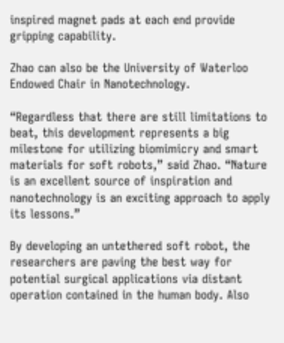inspired magnet pads at each end provide gripping capability.

Zhao can also be the University of Waterloo Endowed Chair in Nanotechnology.

“Regardless that there are still limitations to beat, this development represents a big milestone for utilizing biomimicry and smart materials for soft robots,” said Zhao. “Nature is an excellent source of inspiration and nanotechnology is an exciting approach to apply its lessons.”

By developing an untethered soft robot, the researchers are paving the best way for potential surgical applications via distant operation contained in the human body. Also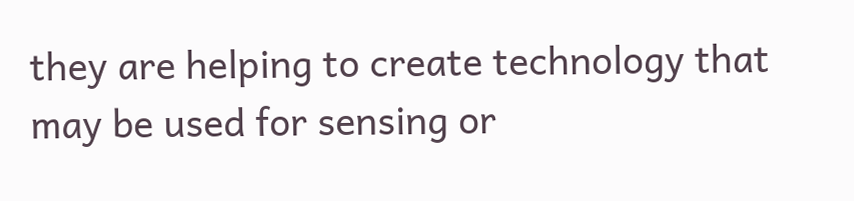they are helping to create technology that may be used for sensing or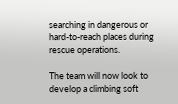searching in dangerous or hard-to-reach places during rescue operations.

The team will now look to develop a climbing soft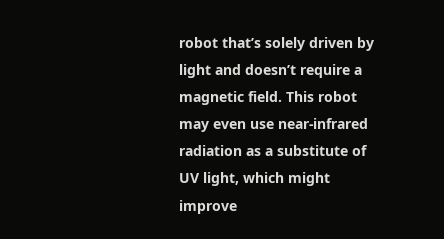robot that’s solely driven by light and doesn’t require a magnetic field. This robot may even use near-infrared radiation as a substitute of UV light, which might improve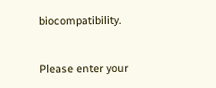biocompatibility.


Please enter your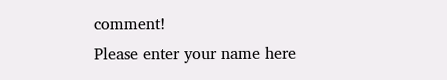comment!
Please enter your name here